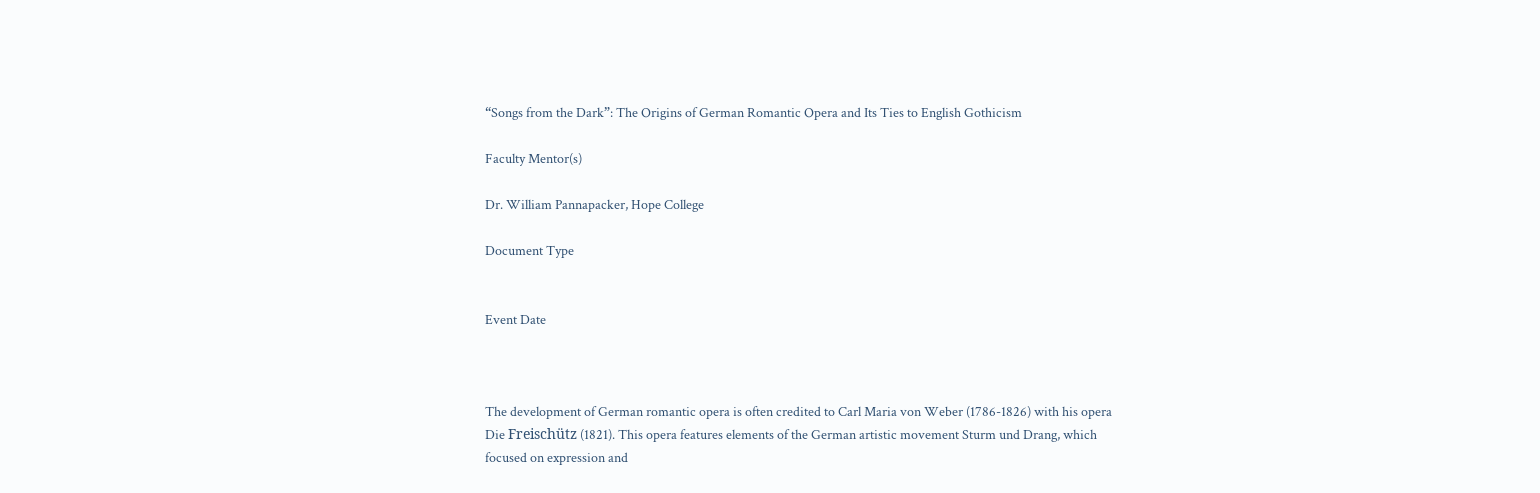“Songs from the Dark”: The Origins of German Romantic Opera and Its Ties to English Gothicism

Faculty Mentor(s)

Dr. William Pannapacker, Hope College

Document Type


Event Date



The development of German romantic opera is often credited to Carl Maria von Weber (1786-1826) with his opera Die Freischütz (1821). This opera features elements of the German artistic movement Sturm und Drang, which focused on expression and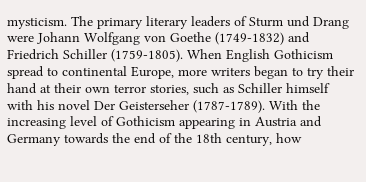mysticism. The primary literary leaders of Sturm und Drang were Johann Wolfgang von Goethe (1749-1832) and Friedrich Schiller (1759-1805). When English Gothicism spread to continental Europe, more writers began to try their hand at their own terror stories, such as Schiller himself with his novel Der Geisterseher (1787-1789). With the increasing level of Gothicism appearing in Austria and Germany towards the end of the 18th century, how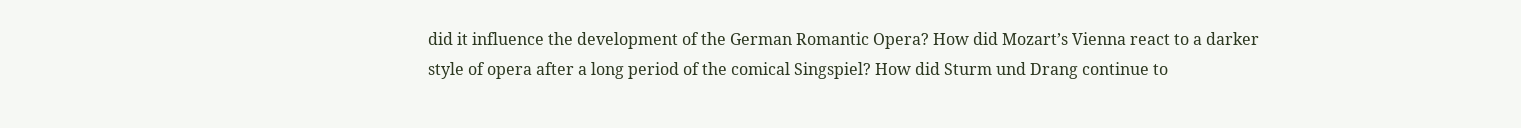did it influence the development of the German Romantic Opera? How did Mozart’s Vienna react to a darker style of opera after a long period of the comical Singspiel? How did Sturm und Drang continue to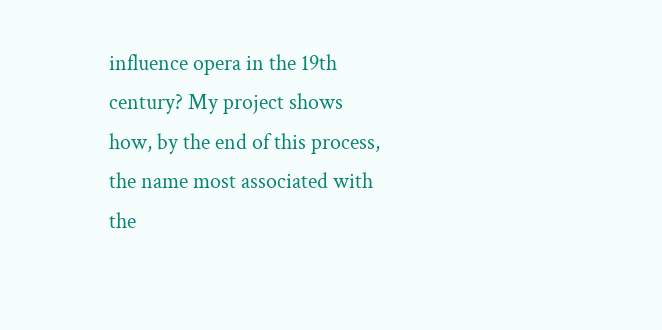influence opera in the 19th century? My project shows how, by the end of this process, the name most associated with the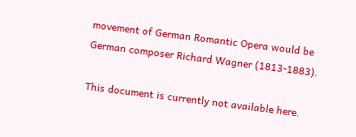movement of German Romantic Opera would be German composer Richard Wagner (1813-1883).

This document is currently not available here.